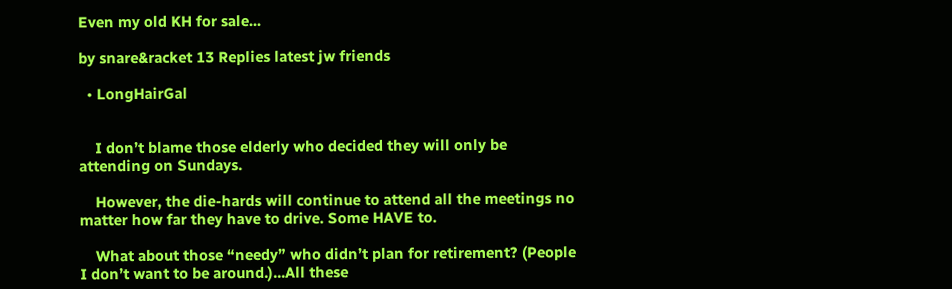Even my old KH for sale...

by snare&racket 13 Replies latest jw friends

  • LongHairGal


    I don’t blame those elderly who decided they will only be attending on Sundays.

    However, the die-hards will continue to attend all the meetings no matter how far they have to drive. Some HAVE to.

    What about those “needy” who didn’t plan for retirement? (People I don’t want to be around.)...All these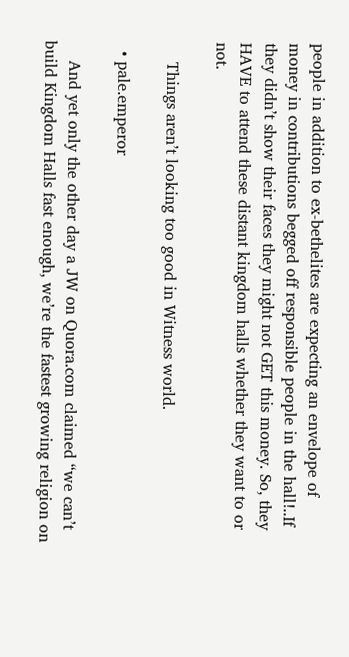people in addition to ex-bethelites are expecting an envelope of money in contributions begged off responsible people in the hall!..If they didn’t show their faces they might not GET this money. So, they HAVE to attend these distant kingdom halls whether they want to or not.

    Things aren’t looking too good in Witness world.

  • pale.emperor

    And yet only the other day a JW on Quora.com claimed “we can’t build Kingdom Halls fast enough, we’re the fastest growing religion on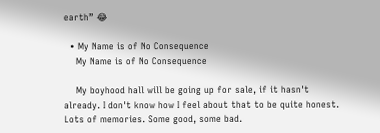earth” 😂

  • My Name is of No Consequence
    My Name is of No Consequence

    My boyhood hall will be going up for sale, if it hasn't already. I don't know how I feel about that to be quite honest. Lots of memories. Some good, some bad.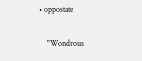• oppostate

    "Wondrous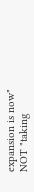expansion is now" NOT "taking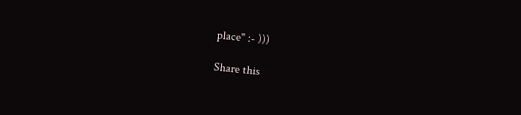place" :- )))

Share this